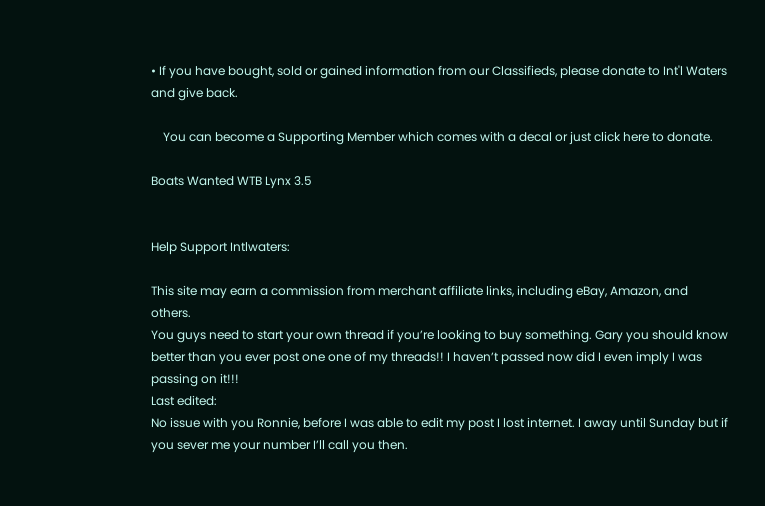• If you have bought, sold or gained information from our Classifieds, please donate to Int'l Waters and give back.

    You can become a Supporting Member which comes with a decal or just click here to donate.

Boats Wanted WTB Lynx 3.5


Help Support Intlwaters:

This site may earn a commission from merchant affiliate links, including eBay, Amazon, and others.
You guys need to start your own thread if you’re looking to buy something. Gary you should know better than you ever post one one of my threads!! I haven’t passed now did I even imply I was passing on it!!!
Last edited:
No issue with you Ronnie, before I was able to edit my post I lost internet. I away until Sunday but if you sever me your number I’ll call you then.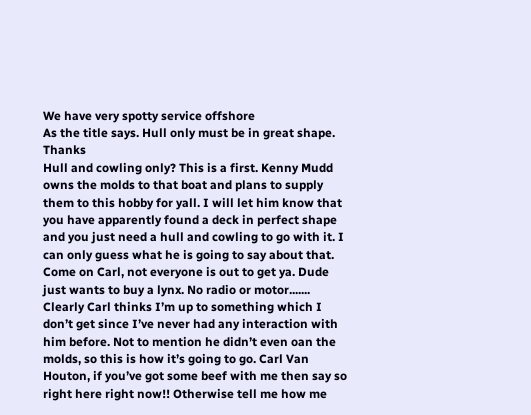We have very spotty service offshore
As the title says. Hull only must be in great shape. Thanks
Hull and cowling only? This is a first. Kenny Mudd owns the molds to that boat and plans to supply them to this hobby for yall. I will let him know that you have apparently found a deck in perfect shape and you just need a hull and cowling to go with it. I can only guess what he is going to say about that.
Come on Carl, not everyone is out to get ya. Dude just wants to buy a lynx. No radio or motor.......
Clearly Carl thinks I’m up to something which I don’t get since I’ve never had any interaction with him before. Not to mention he didn’t even oan the molds, so this is how it’s going to go. Carl Van Houton, if you’ve got some beef with me then say so right here right now!! Otherwise tell me how me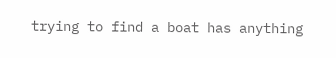trying to find a boat has anything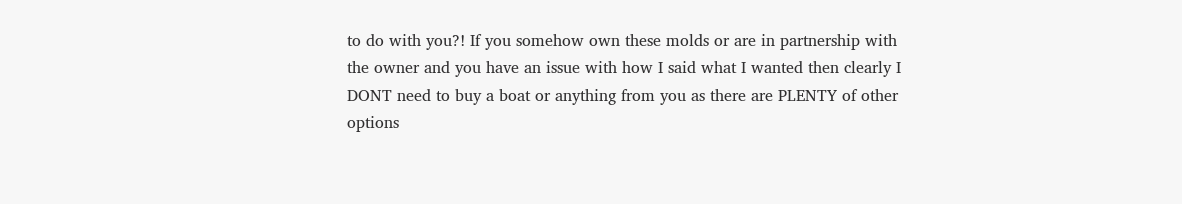to do with you?! If you somehow own these molds or are in partnership with the owner and you have an issue with how I said what I wanted then clearly I DONT need to buy a boat or anything from you as there are PLENTY of other options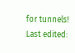for tunnels!
Last edited: